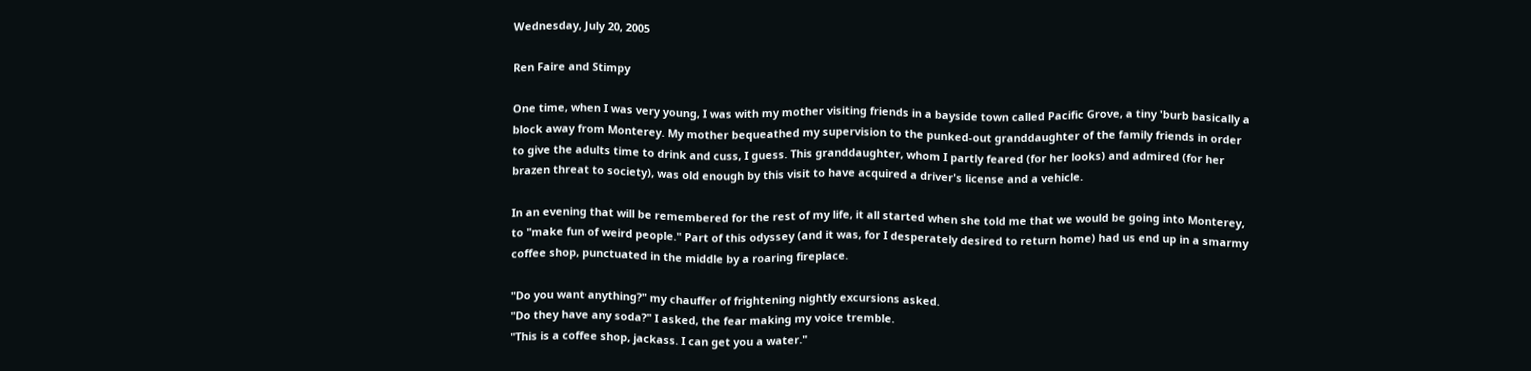Wednesday, July 20, 2005

Ren Faire and Stimpy

One time, when I was very young, I was with my mother visiting friends in a bayside town called Pacific Grove, a tiny 'burb basically a block away from Monterey. My mother bequeathed my supervision to the punked-out granddaughter of the family friends in order to give the adults time to drink and cuss, I guess. This granddaughter, whom I partly feared (for her looks) and admired (for her brazen threat to society), was old enough by this visit to have acquired a driver's license and a vehicle.

In an evening that will be remembered for the rest of my life, it all started when she told me that we would be going into Monterey, to "make fun of weird people." Part of this odyssey (and it was, for I desperately desired to return home) had us end up in a smarmy coffee shop, punctuated in the middle by a roaring fireplace.

"Do you want anything?" my chauffer of frightening nightly excursions asked.
"Do they have any soda?" I asked, the fear making my voice tremble.
"This is a coffee shop, jackass. I can get you a water."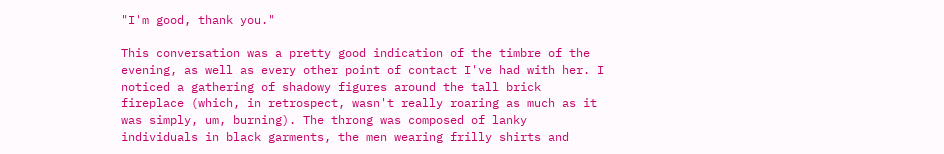"I'm good, thank you."

This conversation was a pretty good indication of the timbre of the evening, as well as every other point of contact I've had with her. I noticed a gathering of shadowy figures around the tall brick fireplace (which, in retrospect, wasn't really roaring as much as it was simply, um, burning). The throng was composed of lanky individuals in black garments, the men wearing frilly shirts and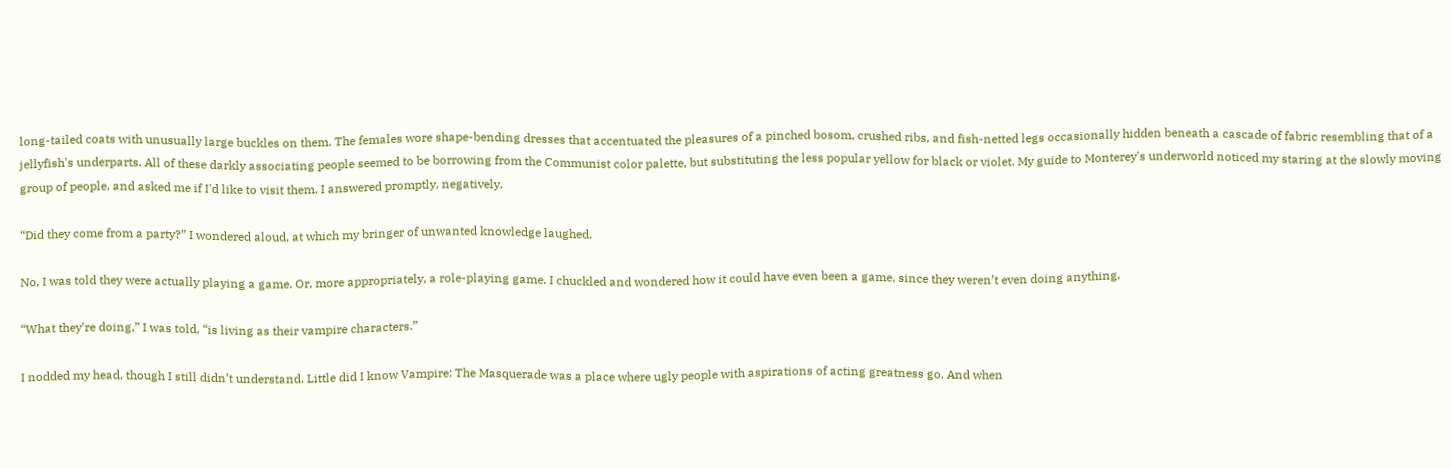long-tailed coats with unusually large buckles on them. The females wore shape-bending dresses that accentuated the pleasures of a pinched bosom, crushed ribs, and fish-netted legs occasionally hidden beneath a cascade of fabric resembling that of a jellyfish's underparts. All of these darkly associating people seemed to be borrowing from the Communist color palette, but substituting the less popular yellow for black or violet. My guide to Monterey's underworld noticed my staring at the slowly moving group of people, and asked me if I'd like to visit them. I answered promptly, negatively.

“Did they come from a party?” I wondered aloud, at which my bringer of unwanted knowledge laughed.

No, I was told they were actually playing a game. Or, more appropriately, a role-playing game. I chuckled and wondered how it could have even been a game, since they weren’t even doing anything.

“What they’re doing,” I was told, “is living as their vampire characters.”

I nodded my head, though I still didn’t understand. Little did I know Vampire: The Masquerade was a place where ugly people with aspirations of acting greatness go. And when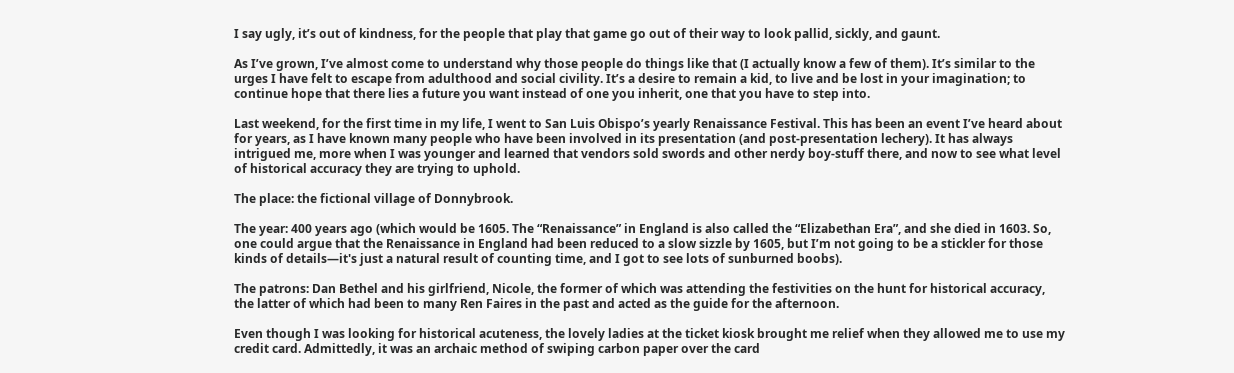I say ugly, it’s out of kindness, for the people that play that game go out of their way to look pallid, sickly, and gaunt.

As I’ve grown, I’ve almost come to understand why those people do things like that (I actually know a few of them). It’s similar to the urges I have felt to escape from adulthood and social civility. It’s a desire to remain a kid, to live and be lost in your imagination; to continue hope that there lies a future you want instead of one you inherit, one that you have to step into.

Last weekend, for the first time in my life, I went to San Luis Obispo’s yearly Renaissance Festival. This has been an event I’ve heard about for years, as I have known many people who have been involved in its presentation (and post-presentation lechery). It has always intrigued me, more when I was younger and learned that vendors sold swords and other nerdy boy-stuff there, and now to see what level of historical accuracy they are trying to uphold.

The place: the fictional village of Donnybrook.

The year: 400 years ago (which would be 1605. The “Renaissance” in England is also called the “Elizabethan Era”, and she died in 1603. So, one could argue that the Renaissance in England had been reduced to a slow sizzle by 1605, but I’m not going to be a stickler for those kinds of details—it's just a natural result of counting time, and I got to see lots of sunburned boobs).

The patrons: Dan Bethel and his girlfriend, Nicole, the former of which was attending the festivities on the hunt for historical accuracy, the latter of which had been to many Ren Faires in the past and acted as the guide for the afternoon.

Even though I was looking for historical acuteness, the lovely ladies at the ticket kiosk brought me relief when they allowed me to use my credit card. Admittedly, it was an archaic method of swiping carbon paper over the card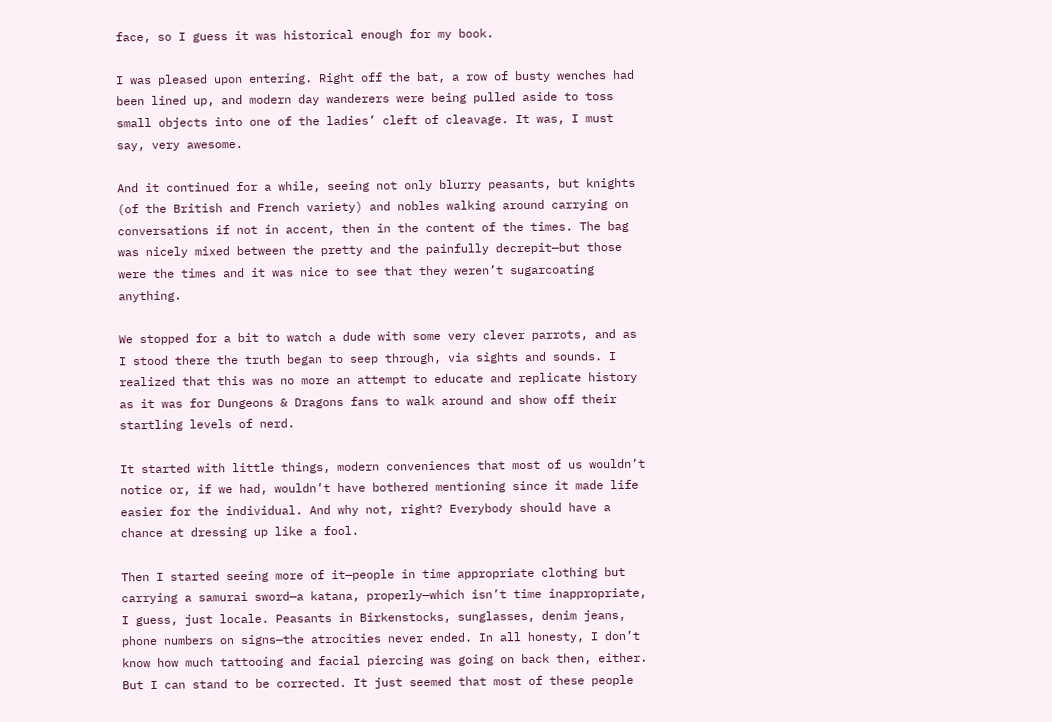face, so I guess it was historical enough for my book.

I was pleased upon entering. Right off the bat, a row of busty wenches had been lined up, and modern day wanderers were being pulled aside to toss small objects into one of the ladies’ cleft of cleavage. It was, I must say, very awesome.

And it continued for a while, seeing not only blurry peasants, but knights (of the British and French variety) and nobles walking around carrying on conversations if not in accent, then in the content of the times. The bag was nicely mixed between the pretty and the painfully decrepit—but those were the times and it was nice to see that they weren’t sugarcoating anything.

We stopped for a bit to watch a dude with some very clever parrots, and as I stood there the truth began to seep through, via sights and sounds. I realized that this was no more an attempt to educate and replicate history as it was for Dungeons & Dragons fans to walk around and show off their startling levels of nerd.

It started with little things, modern conveniences that most of us wouldn’t notice or, if we had, wouldn’t have bothered mentioning since it made life easier for the individual. And why not, right? Everybody should have a chance at dressing up like a fool.

Then I started seeing more of it—people in time appropriate clothing but carrying a samurai sword—a katana, properly—which isn’t time inappropriate, I guess, just locale. Peasants in Birkenstocks, sunglasses, denim jeans, phone numbers on signs—the atrocities never ended. In all honesty, I don’t know how much tattooing and facial piercing was going on back then, either. But I can stand to be corrected. It just seemed that most of these people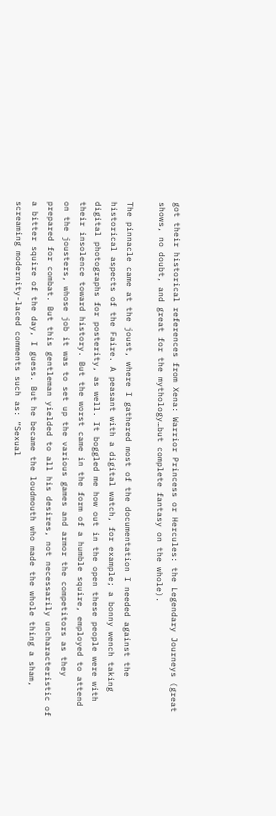got their historical references from Xena: Warrior Princess or Hercules: the Legendary Journeys (great shows, no doubt, and great for the mythology…but complete fantasy on the whole).

The pinnacle came at the joust, where I gathered most of the documentation I needed against the historical aspects of the Faire. A peasant with a digital watch, for example; a bonny wench taking digital photographs for posterity, as well. It boggled me how out in the open these people were with their insolence toward history. But the worst came in the form of a humble squire, employed to attend on the jousters, whose job it was to set up the various games and armor the competitors as they prepared for combat. But this gentleman yielded to all his desires, not necessarily uncharacteristic of a bitter squire of the day, I guess. But he became the loudmouth who made the whole thing a sham, screaming modernity-laced comments such as: “Sexual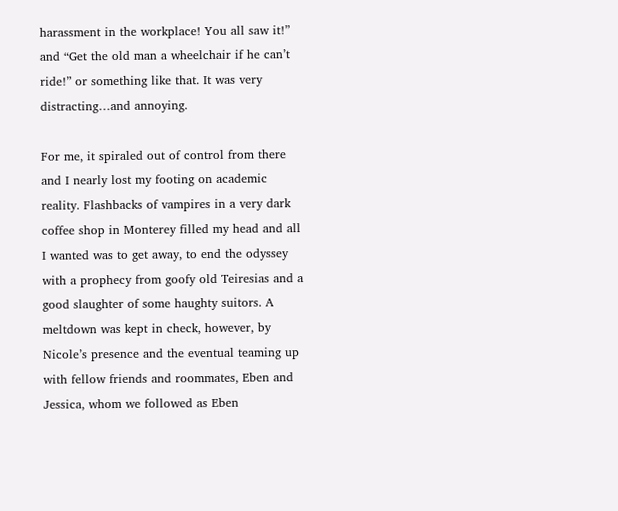harassment in the workplace! You all saw it!” and “Get the old man a wheelchair if he can’t ride!” or something like that. It was very distracting…and annoying.

For me, it spiraled out of control from there and I nearly lost my footing on academic reality. Flashbacks of vampires in a very dark coffee shop in Monterey filled my head and all I wanted was to get away, to end the odyssey with a prophecy from goofy old Teiresias and a good slaughter of some haughty suitors. A meltdown was kept in check, however, by Nicole’s presence and the eventual teaming up with fellow friends and roommates, Eben and Jessica, whom we followed as Eben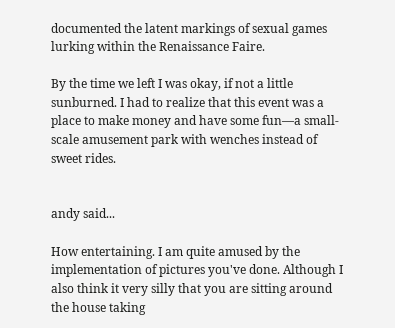documented the latent markings of sexual games lurking within the Renaissance Faire.

By the time we left I was okay, if not a little sunburned. I had to realize that this event was a place to make money and have some fun—a small-scale amusement park with wenches instead of sweet rides.


andy said...

How entertaining. I am quite amused by the implementation of pictures you've done. Although I also think it very silly that you are sitting around the house taking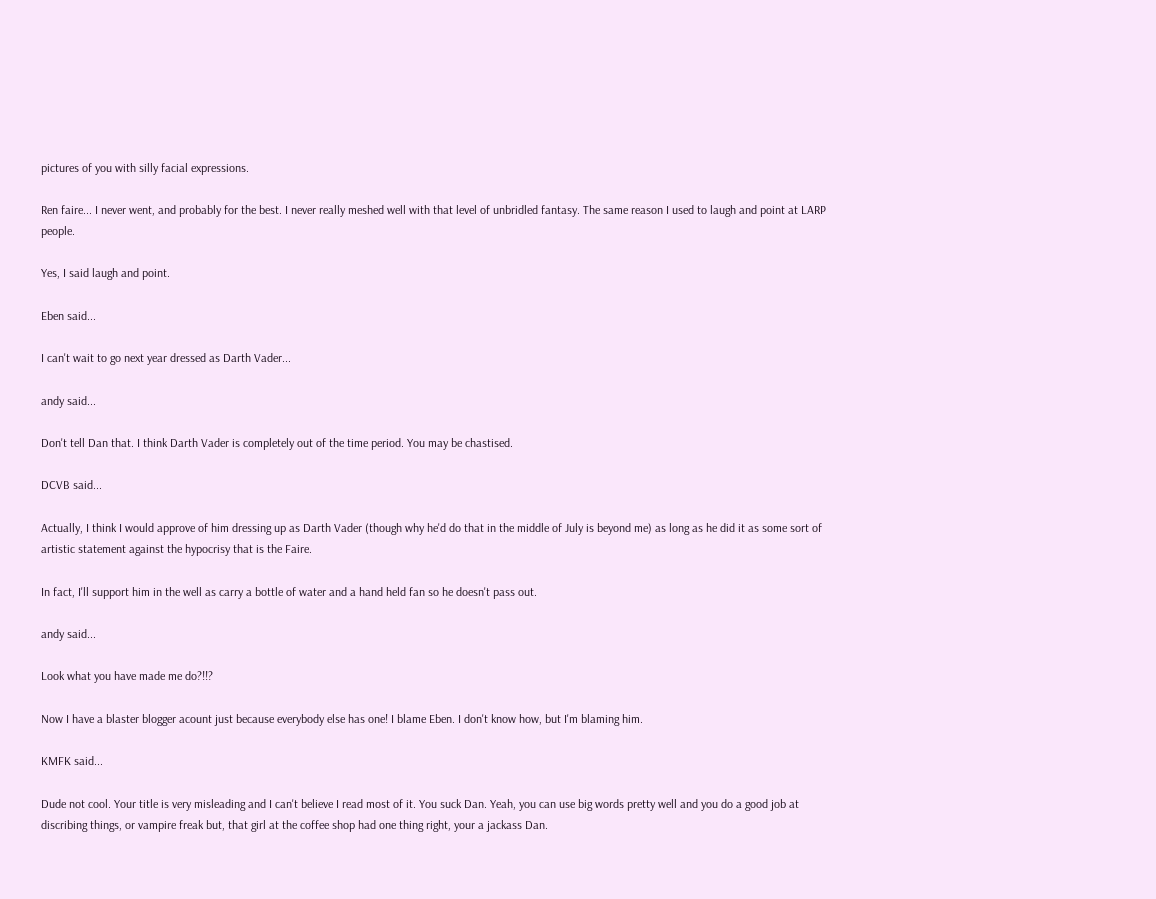pictures of you with silly facial expressions.

Ren faire... I never went, and probably for the best. I never really meshed well with that level of unbridled fantasy. The same reason I used to laugh and point at LARP people.

Yes, I said laugh and point.

Eben said...

I can't wait to go next year dressed as Darth Vader...

andy said...

Don't tell Dan that. I think Darth Vader is completely out of the time period. You may be chastised.

DCVB said...

Actually, I think I would approve of him dressing up as Darth Vader (though why he'd do that in the middle of July is beyond me) as long as he did it as some sort of artistic statement against the hypocrisy that is the Faire.

In fact, I'll support him in the well as carry a bottle of water and a hand held fan so he doesn't pass out.

andy said...

Look what you have made me do?!!?

Now I have a blaster blogger acount just because everybody else has one! I blame Eben. I don't know how, but I'm blaming him.

KMFK said...

Dude not cool. Your title is very misleading and I can't believe I read most of it. You suck Dan. Yeah, you can use big words pretty well and you do a good job at discribing things, or vampire freak but, that girl at the coffee shop had one thing right, your a jackass Dan.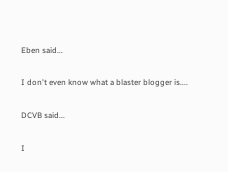Eben said...

I don't even know what a blaster blogger is....

DCVB said...

I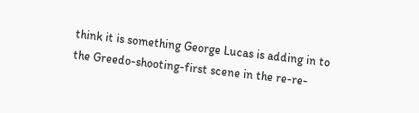think it is something George Lucas is adding in to the Greedo-shooting-first scene in the re-re-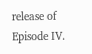release of Episode IV.